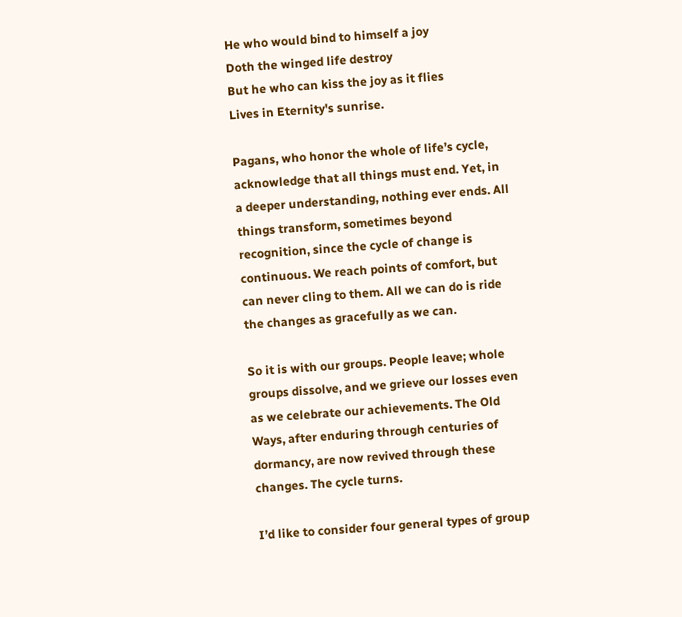He who would bind to himself a joy
Doth the winged life destroy
But he who can kiss the joy as it flies
Lives in Eternity's sunrise.

Pagans, who honor the whole of life’s cycle, acknowledge that all things must end. Yet, in a deeper understanding, nothing ever ends. All things transform, sometimes beyond recognition, since the cycle of change is continuous. We reach points of comfort, but can never cling to them. All we can do is ride the changes as gracefully as we can.

So it is with our groups. People leave; whole groups dissolve, and we grieve our losses even as we celebrate our achievements. The Old Ways, after enduring through centuries of dormancy, are now revived through these changes. The cycle turns.

I’d like to consider four general types of group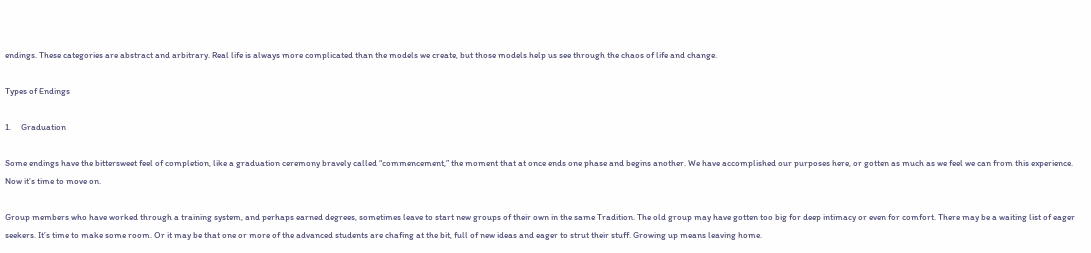endings. These categories are abstract and arbitrary. Real life is always more complicated than the models we create, but those models help us see through the chaos of life and change.

Types of Endings

1.     Graduation

Some endings have the bittersweet feel of completion, like a graduation ceremony bravely called “commencement,” the moment that at once ends one phase and begins another. We have accomplished our purposes here, or gotten as much as we feel we can from this experience. Now it’s time to move on.

Group members who have worked through a training system, and perhaps earned degrees, sometimes leave to start new groups of their own in the same Tradition. The old group may have gotten too big for deep intimacy or even for comfort. There may be a waiting list of eager seekers. It’s time to make some room. Or it may be that one or more of the advanced students are chafing at the bit, full of new ideas and eager to strut their stuff. Growing up means leaving home.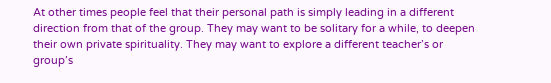At other times people feel that their personal path is simply leading in a different direction from that of the group. They may want to be solitary for a while, to deepen their own private spirituality. They may want to explore a different teacher’s or group’s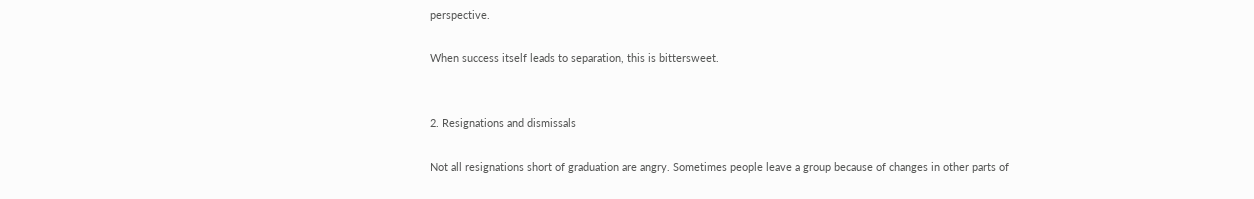perspective.

When success itself leads to separation, this is bittersweet.


2. Resignations and dismissals

Not all resignations short of graduation are angry. Sometimes people leave a group because of changes in other parts of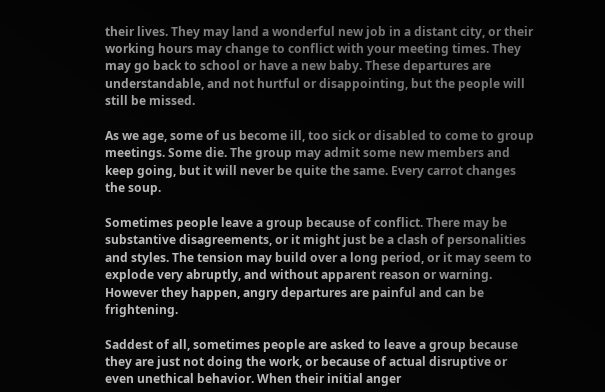their lives. They may land a wonderful new job in a distant city, or their working hours may change to conflict with your meeting times. They may go back to school or have a new baby. These departures are understandable, and not hurtful or disappointing, but the people will still be missed.

As we age, some of us become ill, too sick or disabled to come to group meetings. Some die. The group may admit some new members and keep going, but it will never be quite the same. Every carrot changes the soup.

Sometimes people leave a group because of conflict. There may be substantive disagreements, or it might just be a clash of personalities and styles. The tension may build over a long period, or it may seem to explode very abruptly, and without apparent reason or warning. However they happen, angry departures are painful and can be frightening.

Saddest of all, sometimes people are asked to leave a group because they are just not doing the work, or because of actual disruptive or even unethical behavior. When their initial anger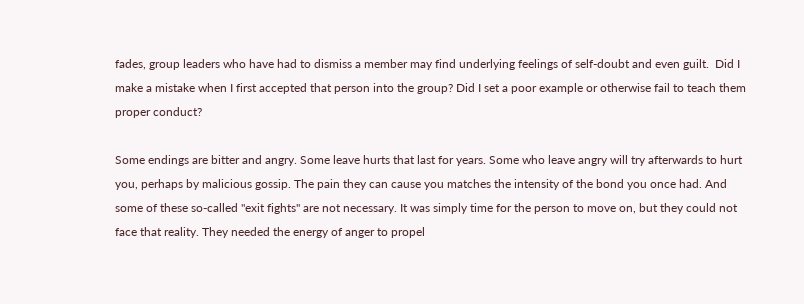fades, group leaders who have had to dismiss a member may find underlying feelings of self-doubt and even guilt.  Did I make a mistake when I first accepted that person into the group? Did I set a poor example or otherwise fail to teach them proper conduct?

Some endings are bitter and angry. Some leave hurts that last for years. Some who leave angry will try afterwards to hurt you, perhaps by malicious gossip. The pain they can cause you matches the intensity of the bond you once had. And some of these so-called "exit fights" are not necessary. It was simply time for the person to move on, but they could not face that reality. They needed the energy of anger to propel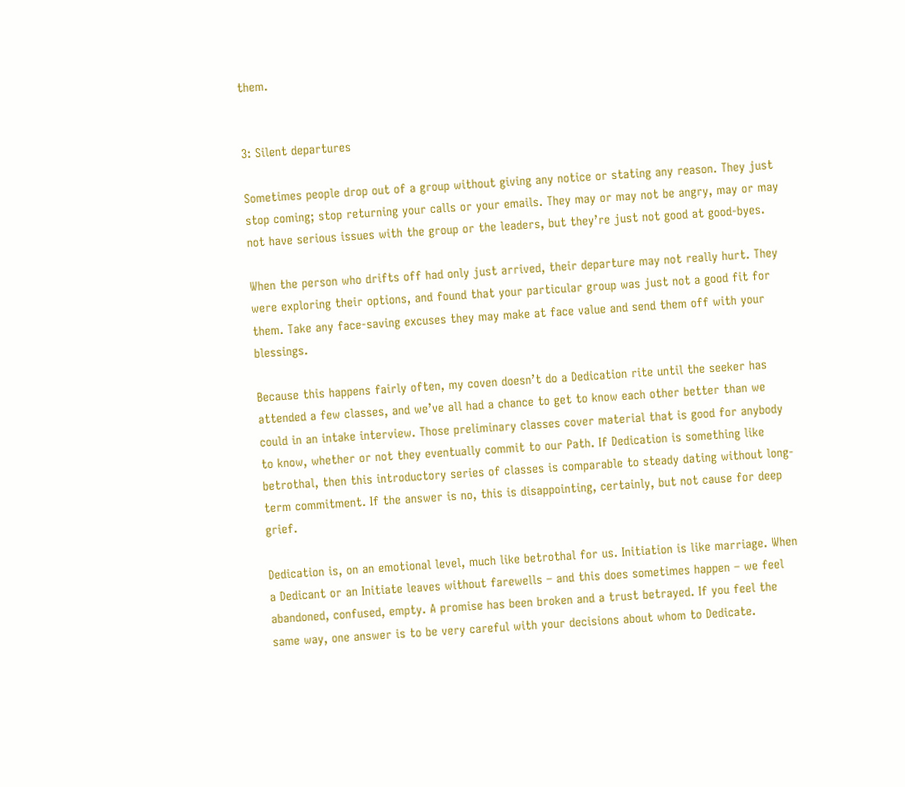them.


3: Silent departures

Sometimes people drop out of a group without giving any notice or stating any reason. They just stop coming; stop returning your calls or your emails. They may or may not be angry, may or may not have serious issues with the group or the leaders, but they’re just not good at good-byes.

When the person who drifts off had only just arrived, their departure may not really hurt. They were exploring their options, and found that your particular group was just not a good fit for them. Take any face-saving excuses they may make at face value and send them off with your blessings.

Because this happens fairly often, my coven doesn’t do a Dedication rite until the seeker has attended a few classes, and we’ve all had a chance to get to know each other better than we could in an intake interview. Those preliminary classes cover material that is good for anybody to know, whether or not they eventually commit to our Path. If Dedication is something like betrothal, then this introductory series of classes is comparable to steady dating without long-term commitment. If the answer is no, this is disappointing, certainly, but not cause for deep grief.

Dedication is, on an emotional level, much like betrothal for us. Initiation is like marriage. When a Dedicant or an Initiate leaves without farewells – and this does sometimes happen – we feel abandoned, confused, empty. A promise has been broken and a trust betrayed. If you feel the same way, one answer is to be very careful with your decisions about whom to Dedicate.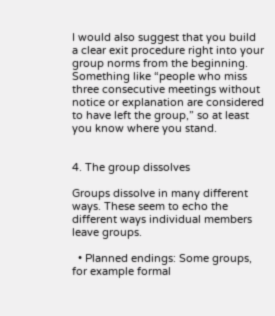I would also suggest that you build a clear exit procedure right into your group norms from the beginning. Something like “people who miss three consecutive meetings without notice or explanation are considered to have left the group,” so at least you know where you stand.


4. The group dissolves

Groups dissolve in many different ways. These seem to echo the different ways individual members leave groups.

  • Planned endings: Some groups, for example formal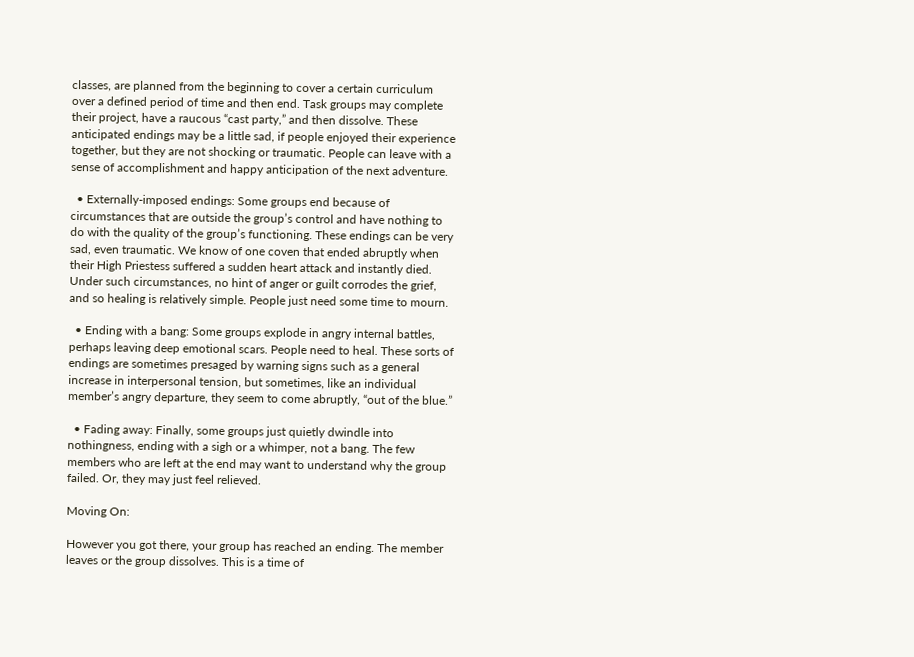classes, are planned from the beginning to cover a certain curriculum over a defined period of time and then end. Task groups may complete their project, have a raucous “cast party,” and then dissolve. These anticipated endings may be a little sad, if people enjoyed their experience together, but they are not shocking or traumatic. People can leave with a sense of accomplishment and happy anticipation of the next adventure.

  • Externally-imposed endings: Some groups end because of circumstances that are outside the group’s control and have nothing to do with the quality of the group’s functioning. These endings can be very sad, even traumatic. We know of one coven that ended abruptly when their High Priestess suffered a sudden heart attack and instantly died. Under such circumstances, no hint of anger or guilt corrodes the grief, and so healing is relatively simple. People just need some time to mourn.

  • Ending with a bang: Some groups explode in angry internal battles, perhaps leaving deep emotional scars. People need to heal. These sorts of endings are sometimes presaged by warning signs such as a general increase in interpersonal tension, but sometimes, like an individual member’s angry departure, they seem to come abruptly, “out of the blue.”

  • Fading away: Finally, some groups just quietly dwindle into nothingness, ending with a sigh or a whimper, not a bang. The few members who are left at the end may want to understand why the group failed. Or, they may just feel relieved.

Moving On:

However you got there, your group has reached an ending. The member leaves or the group dissolves. This is a time of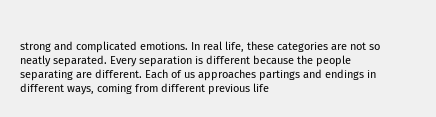strong and complicated emotions. In real life, these categories are not so neatly separated. Every separation is different because the people separating are different. Each of us approaches partings and endings in different ways, coming from different previous life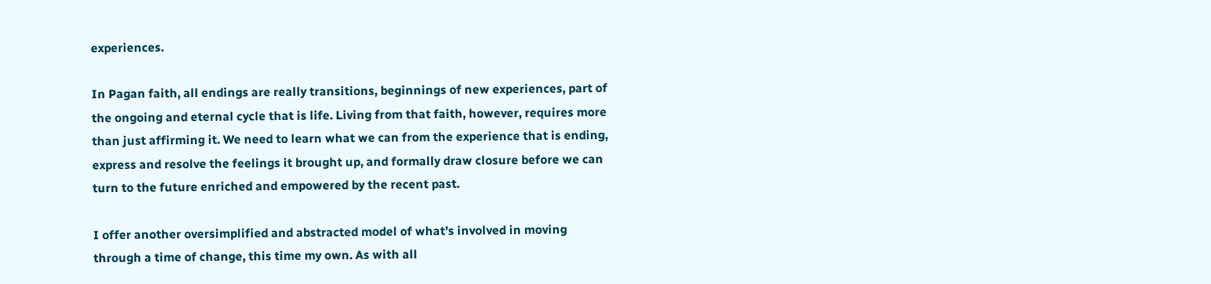experiences.

In Pagan faith, all endings are really transitions, beginnings of new experiences, part of the ongoing and eternal cycle that is life. Living from that faith, however, requires more than just affirming it. We need to learn what we can from the experience that is ending, express and resolve the feelings it brought up, and formally draw closure before we can turn to the future enriched and empowered by the recent past.

I offer another oversimplified and abstracted model of what’s involved in moving through a time of change, this time my own. As with all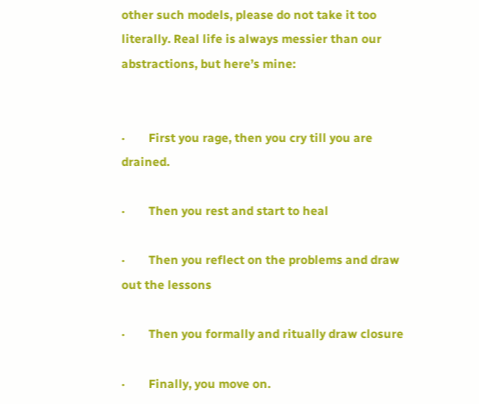other such models, please do not take it too literally. Real life is always messier than our abstractions, but here’s mine:


·        First you rage, then you cry till you are drained.

·        Then you rest and start to heal

·        Then you reflect on the problems and draw out the lessons

·        Then you formally and ritually draw closure

·        Finally, you move on.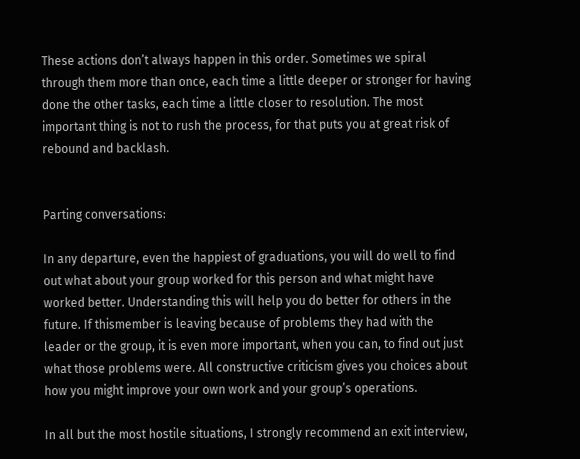These actions don’t always happen in this order. Sometimes we spiral through them more than once, each time a little deeper or stronger for having done the other tasks, each time a little closer to resolution. The most important thing is not to rush the process, for that puts you at great risk of rebound and backlash.


Parting conversations:

In any departure, even the happiest of graduations, you will do well to find out what about your group worked for this person and what might have worked better. Understanding this will help you do better for others in the future. If thismember is leaving because of problems they had with the leader or the group, it is even more important, when you can, to find out just what those problems were. All constructive criticism gives you choices about how you might improve your own work and your group’s operations.

In all but the most hostile situations, I strongly recommend an exit interview,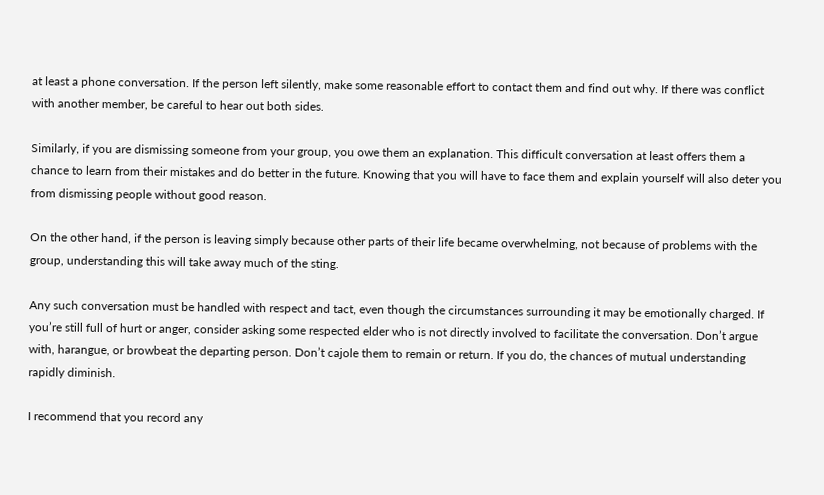at least a phone conversation. If the person left silently, make some reasonable effort to contact them and find out why. If there was conflict with another member, be careful to hear out both sides.

Similarly, if you are dismissing someone from your group, you owe them an explanation. This difficult conversation at least offers them a chance to learn from their mistakes and do better in the future. Knowing that you will have to face them and explain yourself will also deter you from dismissing people without good reason.

On the other hand, if the person is leaving simply because other parts of their life became overwhelming, not because of problems with the group, understanding this will take away much of the sting.

Any such conversation must be handled with respect and tact, even though the circumstances surrounding it may be emotionally charged. If you’re still full of hurt or anger, consider asking some respected elder who is not directly involved to facilitate the conversation. Don’t argue with, harangue, or browbeat the departing person. Don’t cajole them to remain or return. If you do, the chances of mutual understanding rapidly diminish.

I recommend that you record any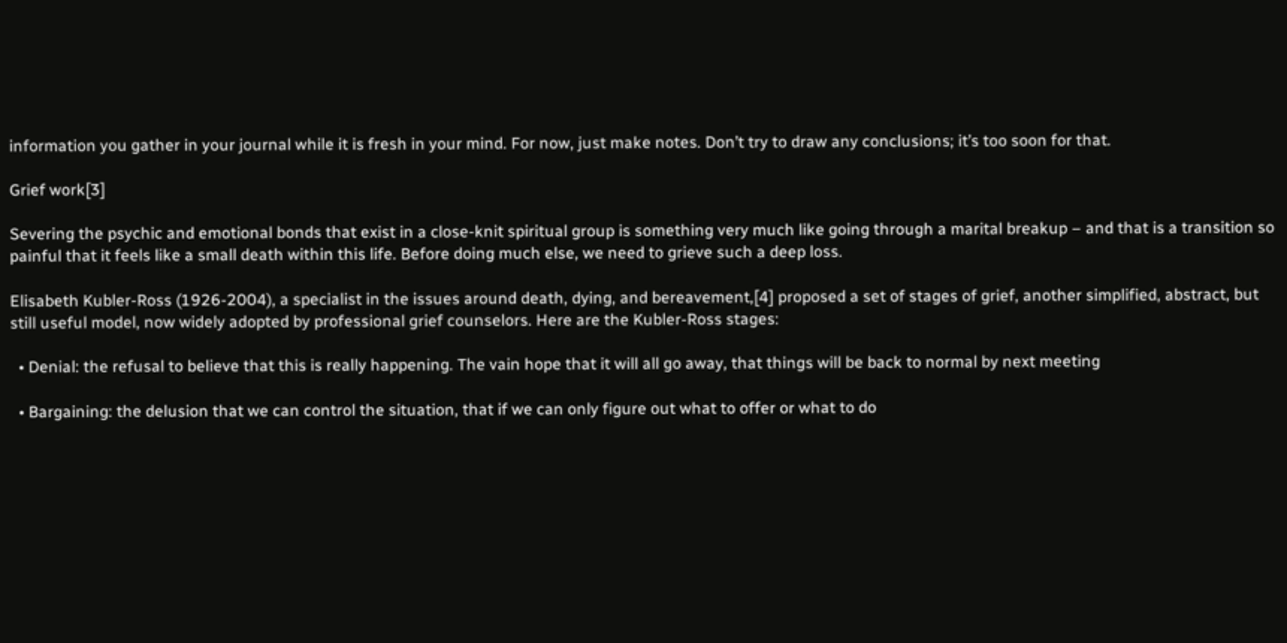information you gather in your journal while it is fresh in your mind. For now, just make notes. Don’t try to draw any conclusions; it’s too soon for that.

Grief work[3]

Severing the psychic and emotional bonds that exist in a close-knit spiritual group is something very much like going through a marital breakup – and that is a transition so painful that it feels like a small death within this life. Before doing much else, we need to grieve such a deep loss.

Elisabeth Kubler-Ross (1926-2004), a specialist in the issues around death, dying, and bereavement,[4] proposed a set of stages of grief, another simplified, abstract, but still useful model, now widely adopted by professional grief counselors. Here are the Kubler-Ross stages:

  • Denial: the refusal to believe that this is really happening. The vain hope that it will all go away, that things will be back to normal by next meeting

  • Bargaining: the delusion that we can control the situation, that if we can only figure out what to offer or what to do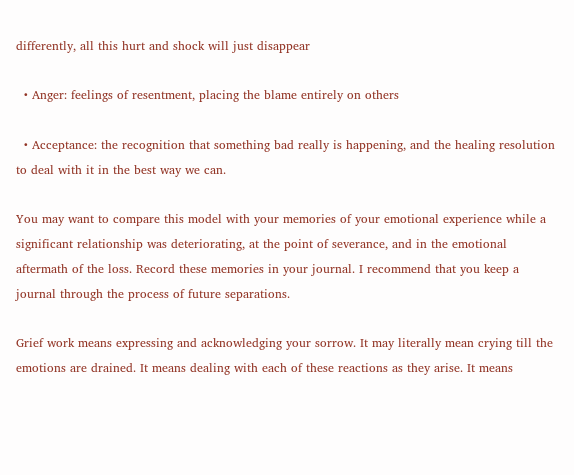differently, all this hurt and shock will just disappear

  • Anger: feelings of resentment, placing the blame entirely on others

  • Acceptance: the recognition that something bad really is happening, and the healing resolution to deal with it in the best way we can.

You may want to compare this model with your memories of your emotional experience while a significant relationship was deteriorating, at the point of severance, and in the emotional aftermath of the loss. Record these memories in your journal. I recommend that you keep a journal through the process of future separations.

Grief work means expressing and acknowledging your sorrow. It may literally mean crying till the emotions are drained. It means dealing with each of these reactions as they arise. It means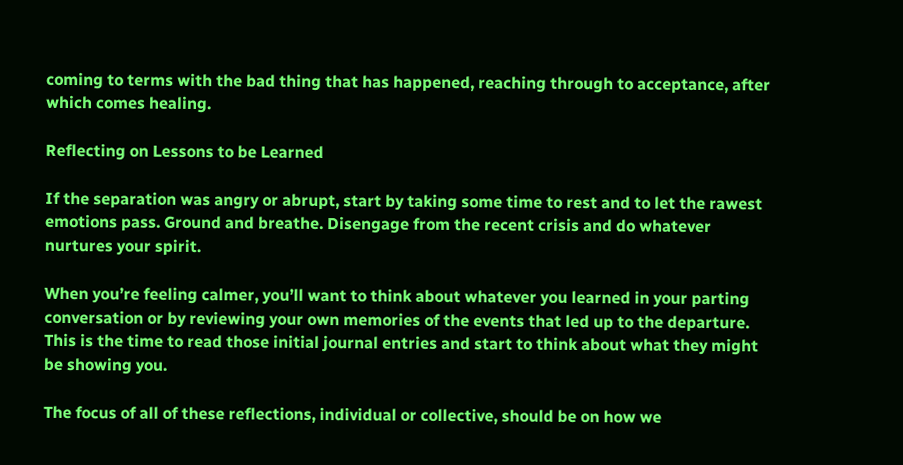coming to terms with the bad thing that has happened, reaching through to acceptance, after which comes healing.

Reflecting on Lessons to be Learned

If the separation was angry or abrupt, start by taking some time to rest and to let the rawest emotions pass. Ground and breathe. Disengage from the recent crisis and do whatever nurtures your spirit.

When you’re feeling calmer, you’ll want to think about whatever you learned in your parting conversation or by reviewing your own memories of the events that led up to the departure. This is the time to read those initial journal entries and start to think about what they might be showing you.

The focus of all of these reflections, individual or collective, should be on how we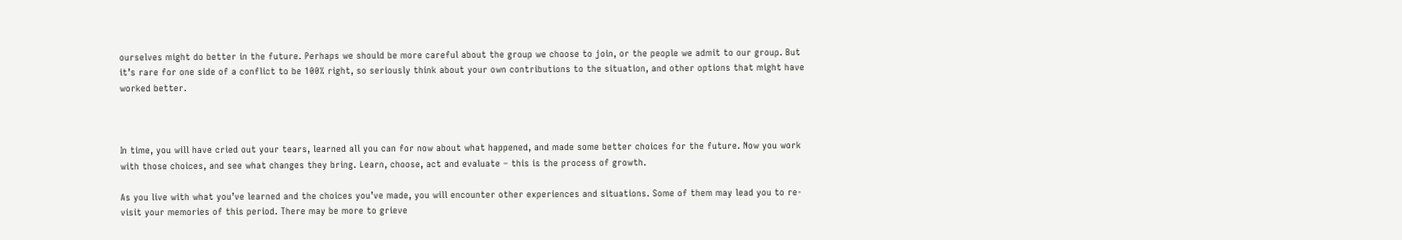ourselves might do better in the future. Perhaps we should be more careful about the group we choose to join, or the people we admit to our group. But it’s rare for one side of a conflict to be 100% right, so seriously think about your own contributions to the situation, and other options that might have worked better.



In time, you will have cried out your tears, learned all you can for now about what happened, and made some better choices for the future. Now you work with those choices, and see what changes they bring. Learn, choose, act and evaluate – this is the process of growth.

As you live with what you’ve learned and the choices you’ve made, you will encounter other experiences and situations. Some of them may lead you to re-visit your memories of this period. There may be more to grieve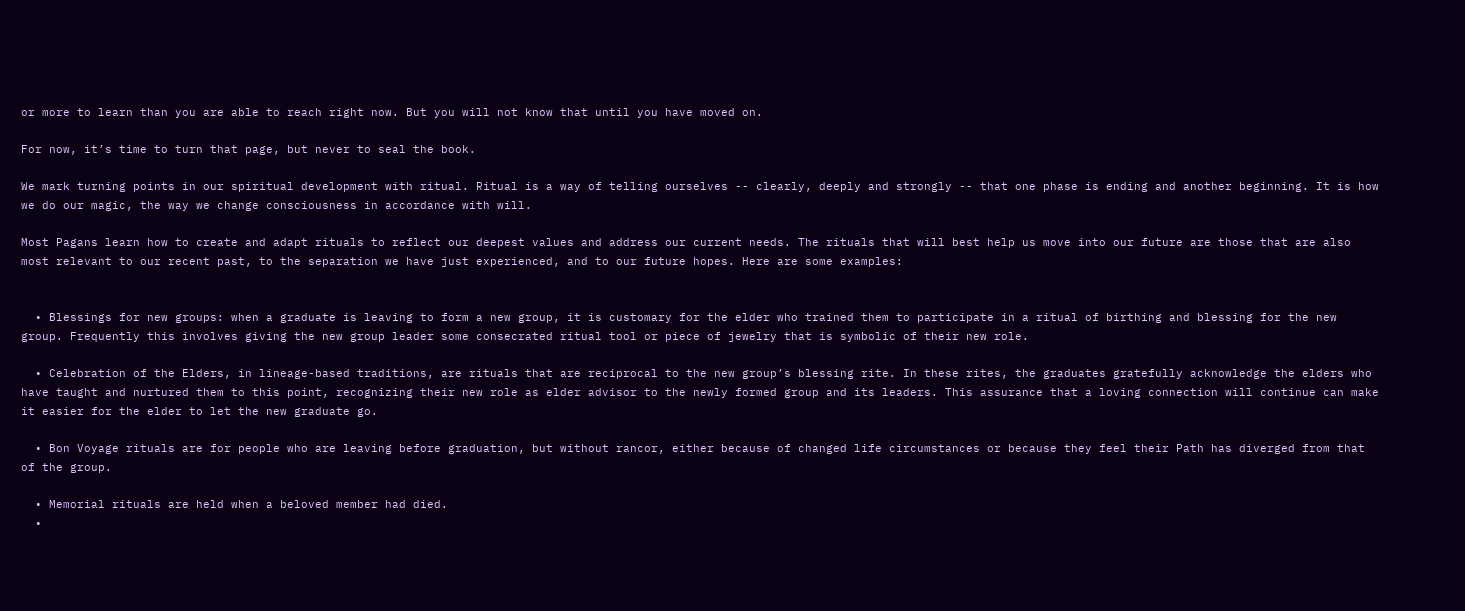or more to learn than you are able to reach right now. But you will not know that until you have moved on.

For now, it’s time to turn that page, but never to seal the book.

We mark turning points in our spiritual development with ritual. Ritual is a way of telling ourselves -- clearly, deeply and strongly -- that one phase is ending and another beginning. It is how we do our magic, the way we change consciousness in accordance with will.

Most Pagans learn how to create and adapt rituals to reflect our deepest values and address our current needs. The rituals that will best help us move into our future are those that are also most relevant to our recent past, to the separation we have just experienced, and to our future hopes. Here are some examples:


  • Blessings for new groups: when a graduate is leaving to form a new group, it is customary for the elder who trained them to participate in a ritual of birthing and blessing for the new group. Frequently this involves giving the new group leader some consecrated ritual tool or piece of jewelry that is symbolic of their new role.

  • Celebration of the Elders, in lineage-based traditions, are rituals that are reciprocal to the new group’s blessing rite. In these rites, the graduates gratefully acknowledge the elders who have taught and nurtured them to this point, recognizing their new role as elder advisor to the newly formed group and its leaders. This assurance that a loving connection will continue can make it easier for the elder to let the new graduate go.

  • Bon Voyage rituals are for people who are leaving before graduation, but without rancor, either because of changed life circumstances or because they feel their Path has diverged from that of the group.

  • Memorial rituals are held when a beloved member had died.
  •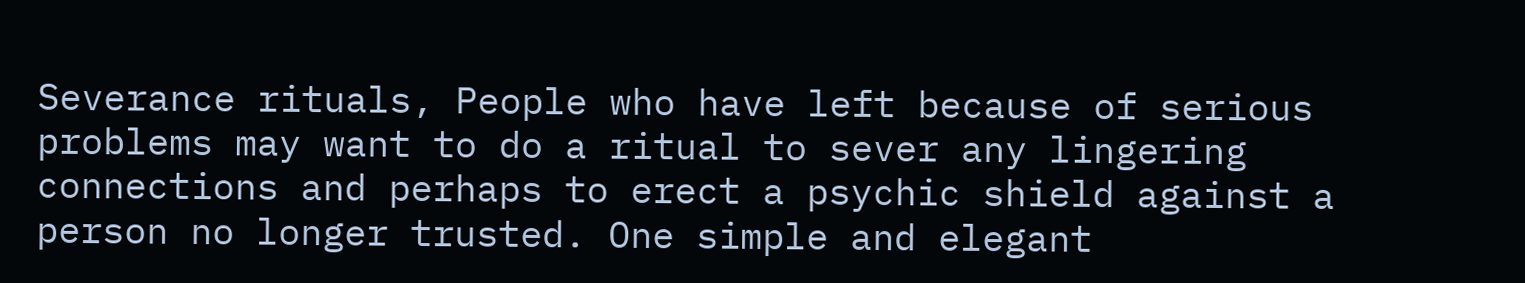Severance rituals, People who have left because of serious problems may want to do a ritual to sever any lingering connections and perhaps to erect a psychic shield against a person no longer trusted. One simple and elegant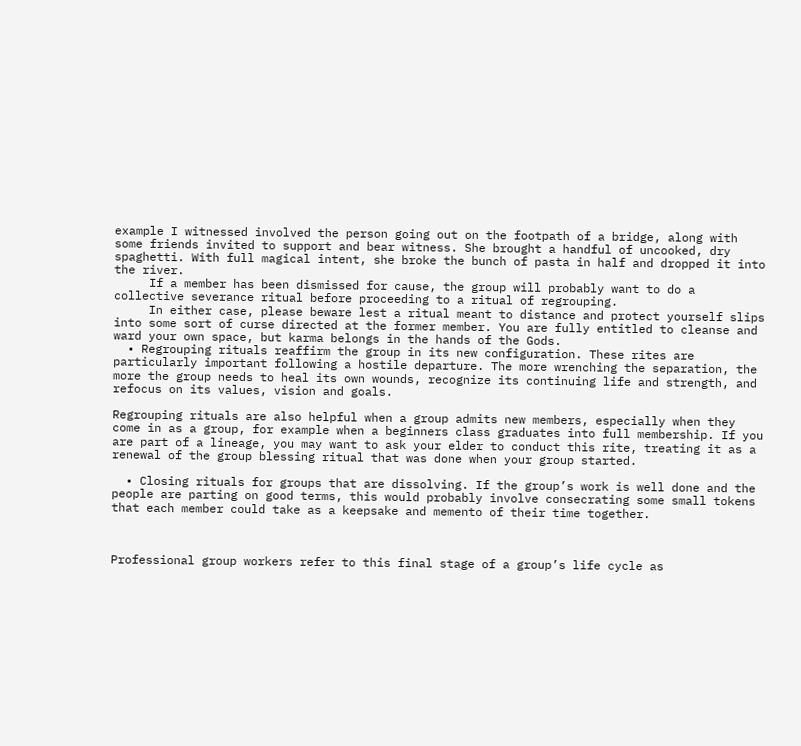example I witnessed involved the person going out on the footpath of a bridge, along with some friends invited to support and bear witness. She brought a handful of uncooked, dry spaghetti. With full magical intent, she broke the bunch of pasta in half and dropped it into the river.
     If a member has been dismissed for cause, the group will probably want to do a collective severance ritual before proceeding to a ritual of regrouping.
     In either case, please beware lest a ritual meant to distance and protect yourself slips into some sort of curse directed at the former member. You are fully entitled to cleanse and ward your own space, but karma belongs in the hands of the Gods.
  • Regrouping rituals reaffirm the group in its new configuration. These rites are particularly important following a hostile departure. The more wrenching the separation, the more the group needs to heal its own wounds, recognize its continuing life and strength, and refocus on its values, vision and goals.

Regrouping rituals are also helpful when a group admits new members, especially when they come in as a group, for example when a beginners class graduates into full membership. If you are part of a lineage, you may want to ask your elder to conduct this rite, treating it as a renewal of the group blessing ritual that was done when your group started.

  • Closing rituals for groups that are dissolving. If the group’s work is well done and the people are parting on good terms, this would probably involve consecrating some small tokens that each member could take as a keepsake and memento of their time together.



Professional group workers refer to this final stage of a group’s life cycle as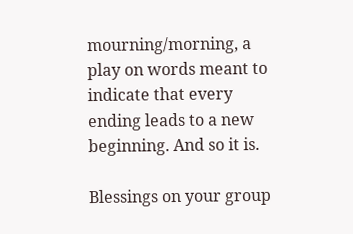mourning/morning, a play on words meant to indicate that every ending leads to a new beginning. And so it is.

Blessings on your group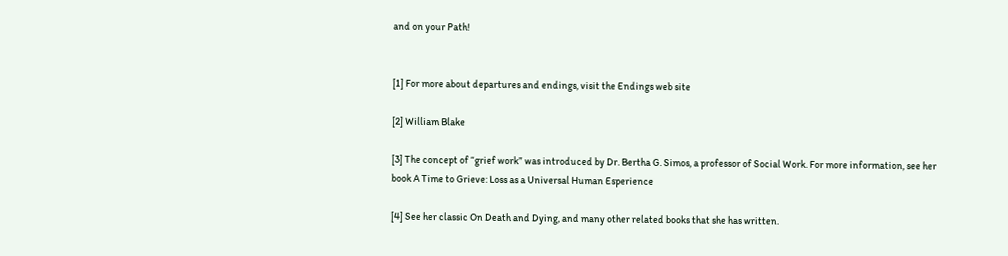and on your Path!


[1] For more about departures and endings, visit the Endings web site

[2] William Blake

[3] The concept of “grief work” was introduced by Dr. Bertha G. Simos, a professor of Social Work. For more information, see her book A Time to Grieve: Loss as a Universal Human Esperience

[4] See her classic On Death and Dying, and many other related books that she has written.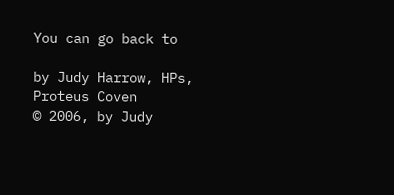You can go back to

by Judy Harrow, HPs, Proteus Coven
© 2006, by Judy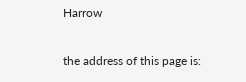Harrow

the address of this page is: